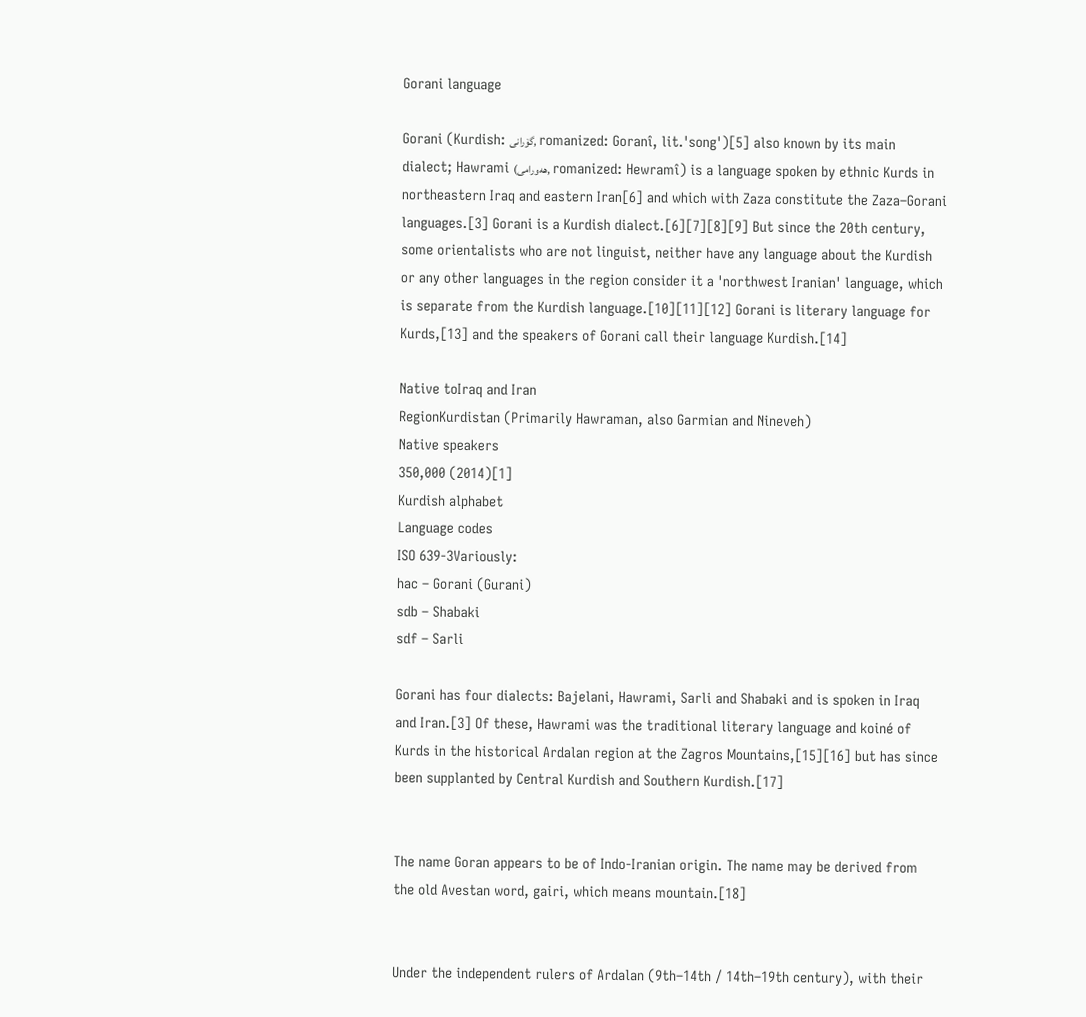Gorani language

Gorani (Kurdish: گۆرانی, romanized: Goranî, lit.'song')[5] also known by its main dialect; Hawrami (ھەورامی, romanized: Hewramî) is a language spoken by ethnic Kurds in northeastern Iraq and eastern Iran[6] and which with Zaza constitute the Zaza–Gorani languages.[3] Gorani is a Kurdish dialect.[6][7][8][9] But since the 20th century, some orientalists who are not linguist, neither have any language about the Kurdish or any other languages in the region consider it a 'northwest Iranian' language, which is separate from the Kurdish language.[10][11][12] Gorani is literary language for Kurds,[13] and the speakers of Gorani call their language Kurdish.[14]

Native toIraq and Iran
RegionKurdistan (Primarily Hawraman, also Garmian and Nineveh)
Native speakers
350,000 (2014)[1]
Kurdish alphabet
Language codes
ISO 639-3Variously:
hac – Gorani (Gurani)
sdb – Shabaki
sdf – Sarli

Gorani has four dialects: Bajelani, Hawrami, Sarli and Shabaki and is spoken in Iraq and Iran.[3] Of these, Hawrami was the traditional literary language and koiné of Kurds in the historical Ardalan region at the Zagros Mountains,[15][16] but has since been supplanted by Central Kurdish and Southern Kurdish.[17]


The name Goran appears to be of Indo-Iranian origin. The name may be derived from the old Avestan word, gairi, which means mountain.[18]


Under the independent rulers of Ardalan (9th–14th / 14th–19th century), with their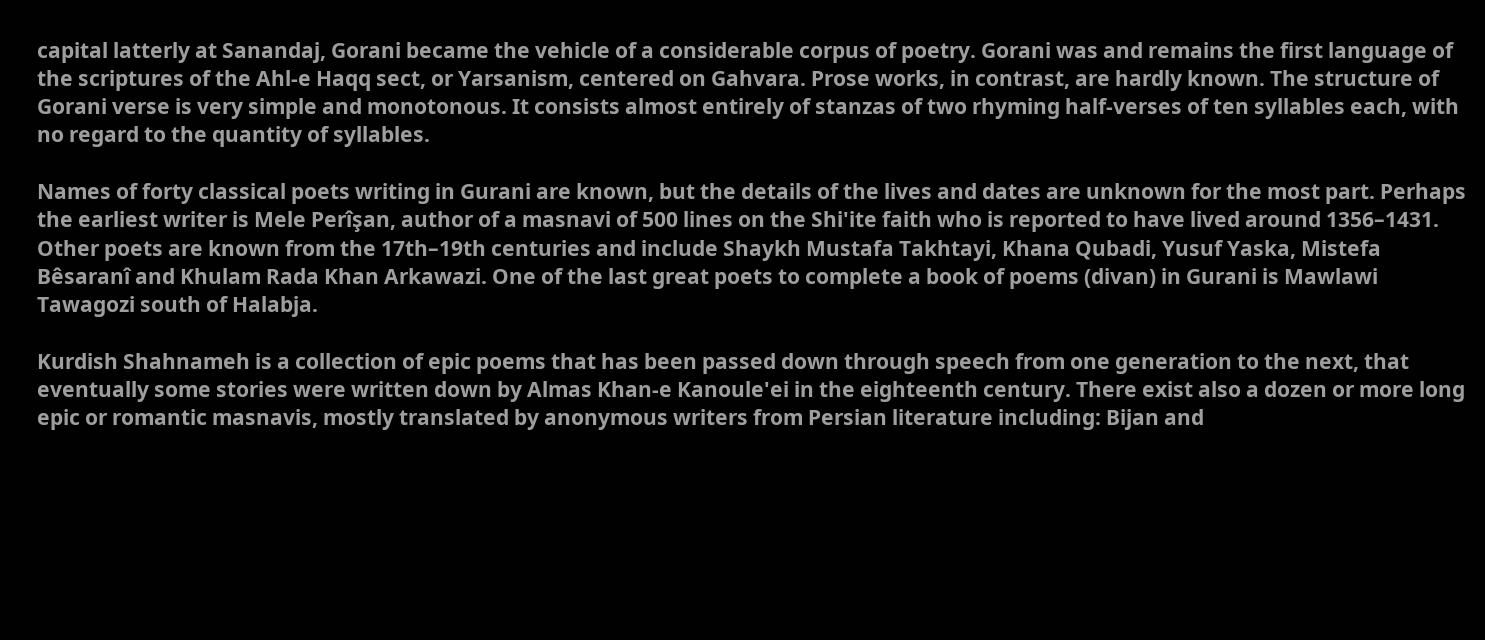capital latterly at Sanandaj, Gorani became the vehicle of a considerable corpus of poetry. Gorani was and remains the first language of the scriptures of the Ahl-e Haqq sect, or Yarsanism, centered on Gahvara. Prose works, in contrast, are hardly known. The structure of Gorani verse is very simple and monotonous. It consists almost entirely of stanzas of two rhyming half-verses of ten syllables each, with no regard to the quantity of syllables.

Names of forty classical poets writing in Gurani are known, but the details of the lives and dates are unknown for the most part. Perhaps the earliest writer is Mele Perîşan, author of a masnavi of 500 lines on the Shi'ite faith who is reported to have lived around 1356–1431. Other poets are known from the 17th–19th centuries and include Shaykh Mustafa Takhtayi, Khana Qubadi, Yusuf Yaska, Mistefa Bêsaranî and Khulam Rada Khan Arkawazi. One of the last great poets to complete a book of poems (divan) in Gurani is Mawlawi Tawagozi south of Halabja.

Kurdish Shahnameh is a collection of epic poems that has been passed down through speech from one generation to the next, that eventually some stories were written down by Almas Khan-e Kanoule'ei in the eighteenth century. There exist also a dozen or more long epic or romantic masnavis, mostly translated by anonymous writers from Persian literature including: Bijan and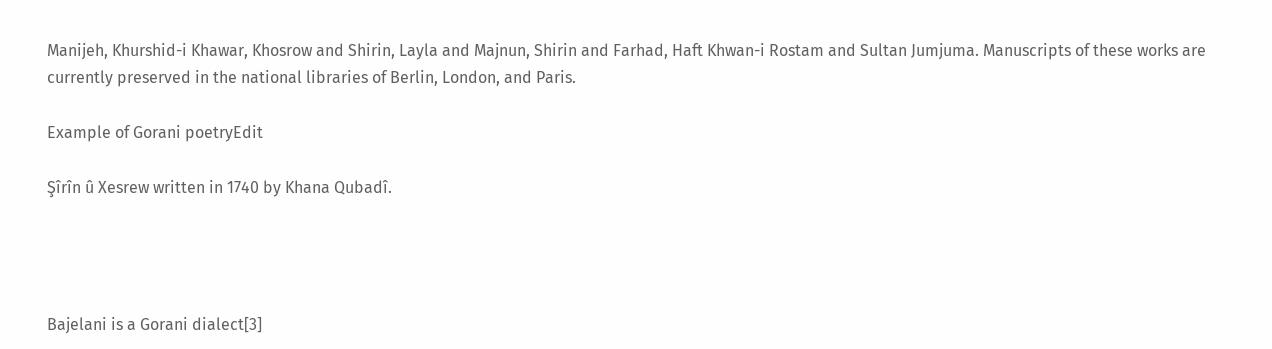Manijeh, Khurshid-i Khawar, Khosrow and Shirin, Layla and Majnun, Shirin and Farhad, Haft Khwan-i Rostam and Sultan Jumjuma. Manuscripts of these works are currently preserved in the national libraries of Berlin, London, and Paris.

Example of Gorani poetryEdit

Şîrîn û Xesrew written in 1740 by Khana Qubadî.




Bajelani is a Gorani dialect[3]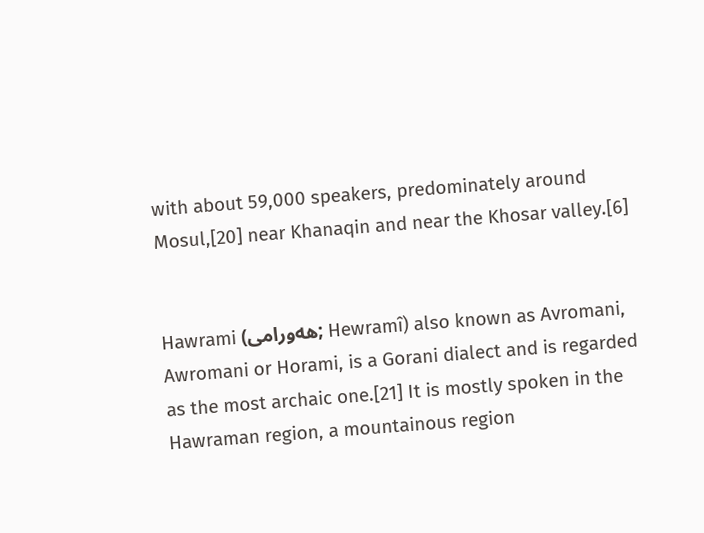with about 59,000 speakers, predominately around Mosul,[20] near Khanaqin and near the Khosar valley.[6]


Hawrami (هەورامی; Hewramî) also known as Avromani, Awromani or Horami, is a Gorani dialect and is regarded as the most archaic one.[21] It is mostly spoken in the Hawraman region, a mountainous region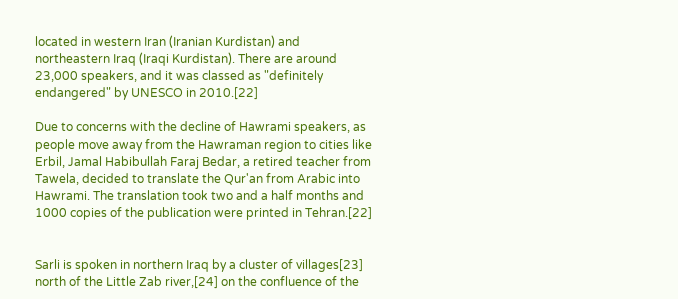located in western Iran (Iranian Kurdistan) and northeastern Iraq (Iraqi Kurdistan). There are around 23,000 speakers, and it was classed as "definitely endangered" by UNESCO in 2010.[22]

Due to concerns with the decline of Hawrami speakers, as people move away from the Hawraman region to cities like Erbil, Jamal Habibullah Faraj Bedar, a retired teacher from Tawela, decided to translate the Qur'an from Arabic into Hawrami. The translation took two and a half months and 1000 copies of the publication were printed in Tehran.[22]


Sarli is spoken in northern Iraq by a cluster of villages[23] north of the Little Zab river,[24] on the confluence of the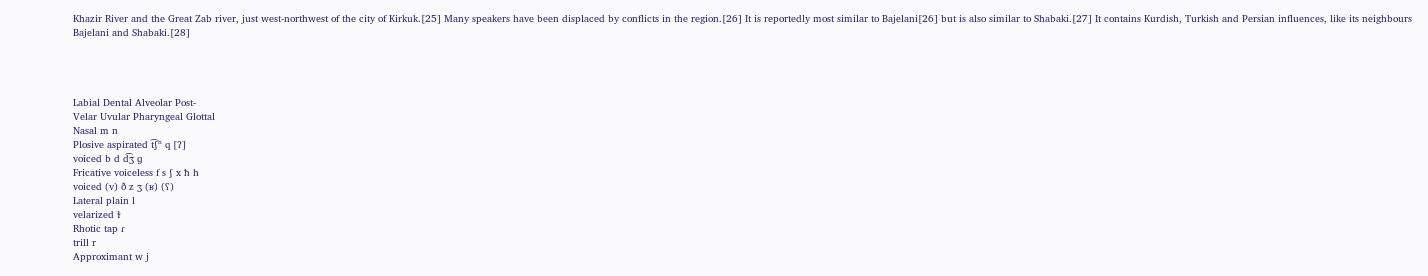Khazir River and the Great Zab river, just west-northwest of the city of Kirkuk.[25] Many speakers have been displaced by conflicts in the region.[26] It is reportedly most similar to Bajelani[26] but is also similar to Shabaki.[27] It contains Kurdish, Turkish and Persian influences, like its neighbours Bajelani and Shabaki.[28]




Labial Dental Alveolar Post-
Velar Uvular Pharyngeal Glottal
Nasal m n
Plosive aspirated t͡ʃʰ q [ʔ]
voiced b d d͡ʒ ɡ
Fricative voiceless f s ʃ x ħ h
voiced (v) ð z ʒ (ʁ) (ʕ)
Lateral plain l
velarized ɫ
Rhotic tap ɾ
trill r
Approximant w j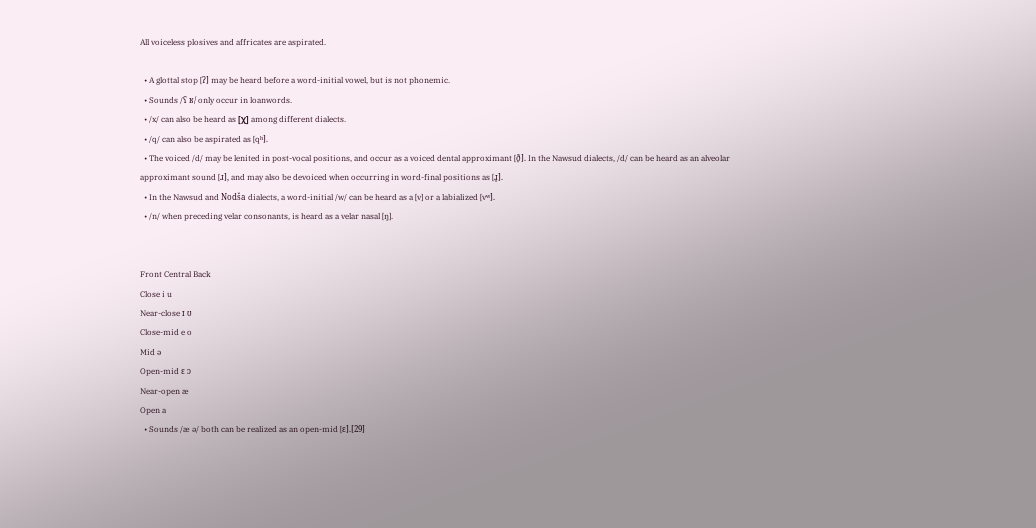All voiceless plosives and affricates are aspirated.

  • A glottal stop [ʔ] may be heard before a word-initial vowel, but is not phonemic.
  • Sounds /ʕ ʁ/ only occur in loanwords.
  • /x/ can also be heard as [χ] among different dialects.
  • /q/ can also be aspirated as [qʰ].
  • The voiced /d/ may be lenited in post-vocal positions, and occur as a voiced dental approximant [ð̞]. In the Nawsud dialects, /d/ can be heard as an alveolar approximant sound [ɹ], and may also be devoiced when occurring in word-final positions as [ɹ̥].
  • In the Nawsud and Nodša dialects, a word-initial /w/ can be heard as a [v] or a labialized [vʷ].
  • /n/ when preceding velar consonants, is heard as a velar nasal [ŋ].


Front Central Back
Close i u
Near-close ɪ ʊ
Close-mid e o
Mid ə
Open-mid ɛ ɔ
Near-open æ
Open a
  • Sounds /æ ə/ both can be realized as an open-mid [ɛ].[29]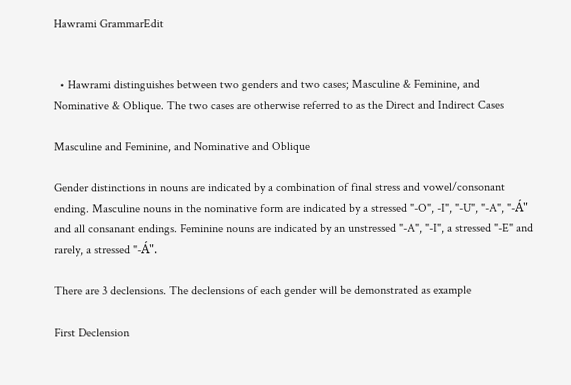Hawrami GrammarEdit


  • Hawrami distinguishes between two genders and two cases; Masculine & Feminine, and Nominative & Oblique. The two cases are otherwise referred to as the Direct and Indirect Cases

Masculine and Feminine, and Nominative and Oblique

Gender distinctions in nouns are indicated by a combination of final stress and vowel/consonant ending. Masculine nouns in the nominative form are indicated by a stressed "-O", -I", "-U", "-A", "-Á" and all consanant endings. Feminine nouns are indicated by an unstressed "-A", "-I", a stressed "-E" and rarely, a stressed "-Á".

There are 3 declensions. The declensions of each gender will be demonstrated as example

First Declension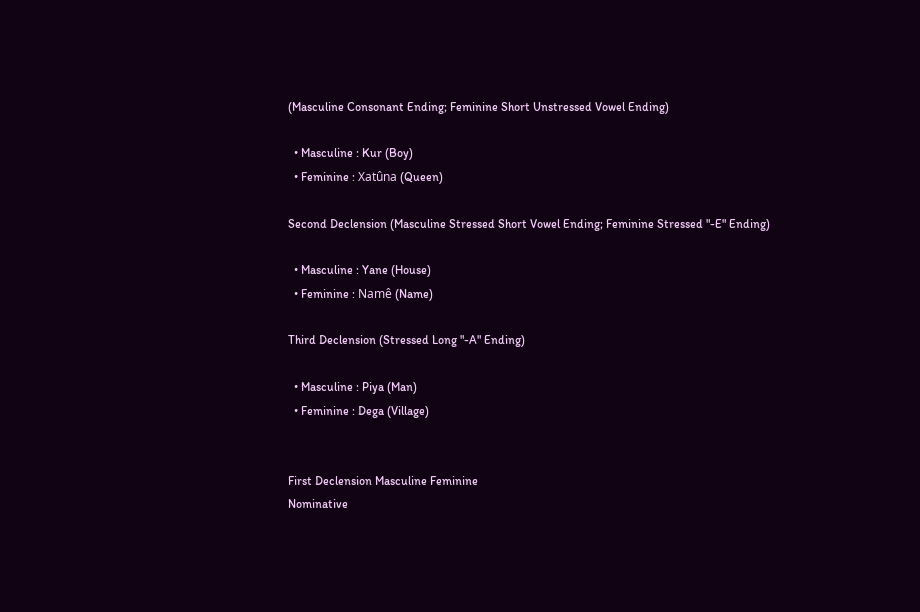(Masculine Consonant Ending; Feminine Short Unstressed Vowel Ending)

  • Masculine : Kur (Boy)
  • Feminine : Xatûna (Queen)

Second Declension (Masculine Stressed Short Vowel Ending; Feminine Stressed "-E" Ending)

  • Masculine : Yane (House)
  • Feminine : Namê (Name)

Third Declension (Stressed Long "-A" Ending)

  • Masculine : Piya (Man)
  • Feminine : Dega (Village)


First Declension Masculine Feminine
Nominative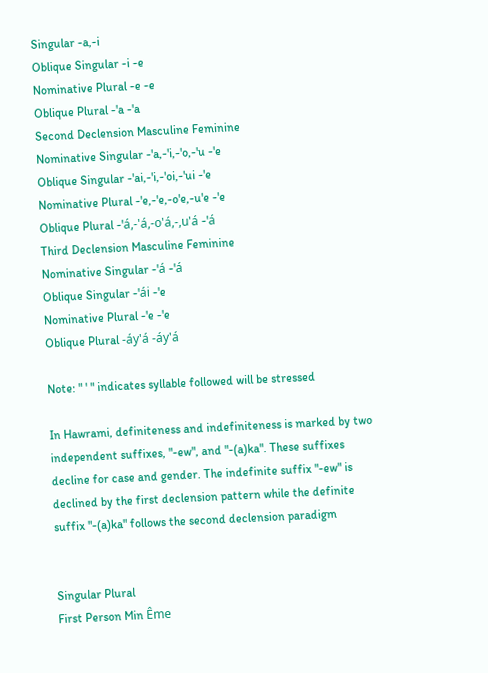Singular -a,-i
Oblique Singular -i -e
Nominative Plural -e -e
Oblique Plural -'a -'a
Second Declension Masculine Feminine
Nominative Singular -'a,-'i,-'o,-'u -'e
Oblique Singular -'ai,-'i,-'oi,-'ui -'e
Nominative Plural -'e,-'e,-o'e,-u'e -'e
Oblique Plural -'á,-'á,-o'á,-,u'á -'á
Third Declension Masculine Feminine
Nominative Singular -'á -'á
Oblique Singular -'ái -'e
Nominative Plural -'e -'e
Oblique Plural -áy'á -áy'á

Note: " ' " indicates syllable followed will be stressed

In Hawrami, definiteness and indefiniteness is marked by two independent suffixes, "-ew", and "-(a)ka". These suffixes decline for case and gender. The indefinite suffix "-ew" is declined by the first declension pattern while the definite suffix "-(a)ka" follows the second declension paradigm


Singular Plural
First Person Min Ême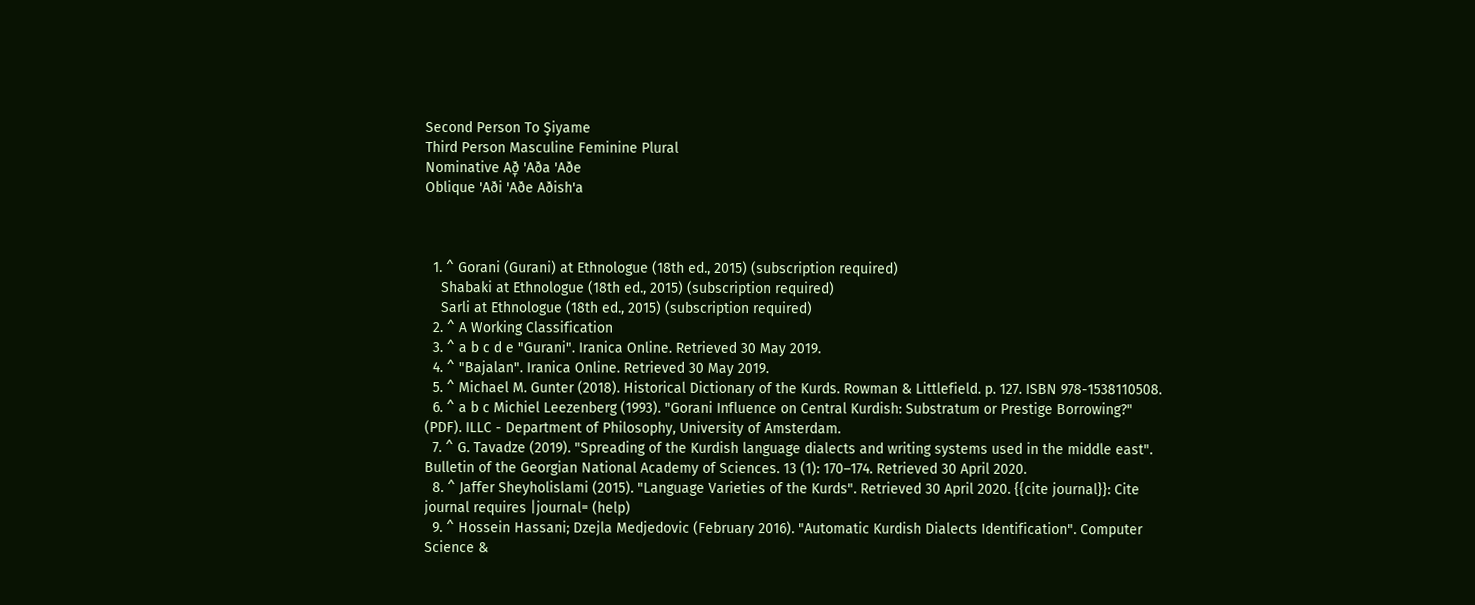Second Person To Şiyame
Third Person Masculine Feminine Plural
Nominative Að̞ 'Aða 'Aðe
Oblique 'Aði 'Aðe Aðish'a



  1. ^ Gorani (Gurani) at Ethnologue (18th ed., 2015) (subscription required)
    Shabaki at Ethnologue (18th ed., 2015) (subscription required)
    Sarli at Ethnologue (18th ed., 2015) (subscription required)
  2. ^ A Working Classification
  3. ^ a b c d e "Gurani". Iranica Online. Retrieved 30 May 2019.
  4. ^ "Bajalan". Iranica Online. Retrieved 30 May 2019.
  5. ^ Michael M. Gunter (2018). Historical Dictionary of the Kurds. Rowman & Littlefield. p. 127. ISBN 978-1538110508.
  6. ^ a b c Michiel Leezenberg (1993). "Gorani Influence on Central Kurdish: Substratum or Prestige Borrowing?" (PDF). ILLC - Department of Philosophy, University of Amsterdam.
  7. ^ G. Tavadze (2019). "Spreading of the Kurdish language dialects and writing systems used in the middle east". Bulletin of the Georgian National Academy of Sciences. 13 (1): 170–174. Retrieved 30 April 2020.
  8. ^ Jaffer Sheyholislami (2015). "Language Varieties of the Kurds". Retrieved 30 April 2020. {{cite journal}}: Cite journal requires |journal= (help)
  9. ^ Hossein Hassani; Dzejla Medjedovic (February 2016). "Automatic Kurdish Dialects Identification". Computer Science &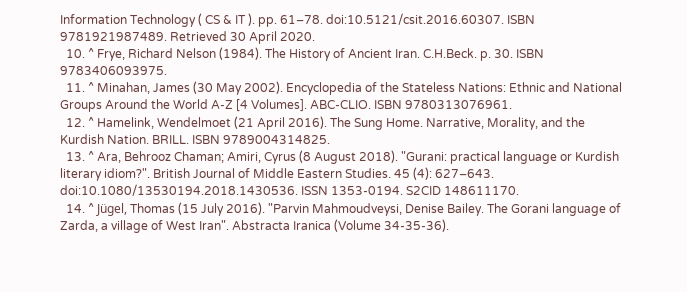Information Technology ( CS & IT ). pp. 61–78. doi:10.5121/csit.2016.60307. ISBN 9781921987489. Retrieved 30 April 2020.
  10. ^ Frye, Richard Nelson (1984). The History of Ancient Iran. C.H.Beck. p. 30. ISBN 9783406093975.
  11. ^ Minahan, James (30 May 2002). Encyclopedia of the Stateless Nations: Ethnic and National Groups Around the World A-Z [4 Volumes]. ABC-CLIO. ISBN 9780313076961.
  12. ^ Hamelink, Wendelmoet (21 April 2016). The Sung Home. Narrative, Morality, and the Kurdish Nation. BRILL. ISBN 9789004314825.
  13. ^ Ara, Behrooz Chaman; Amiri, Cyrus (8 August 2018). "Gurani: practical language or Kurdish literary idiom?". British Journal of Middle Eastern Studies. 45 (4): 627–643. doi:10.1080/13530194.2018.1430536. ISSN 1353-0194. S2CID 148611170.
  14. ^ Jügel, Thomas (15 July 2016). "Parvin Mahmoudveysi, Denise Bailey. The Gorani language of Zarda, a village of West Iran". Abstracta Iranica (Volume 34-35-36).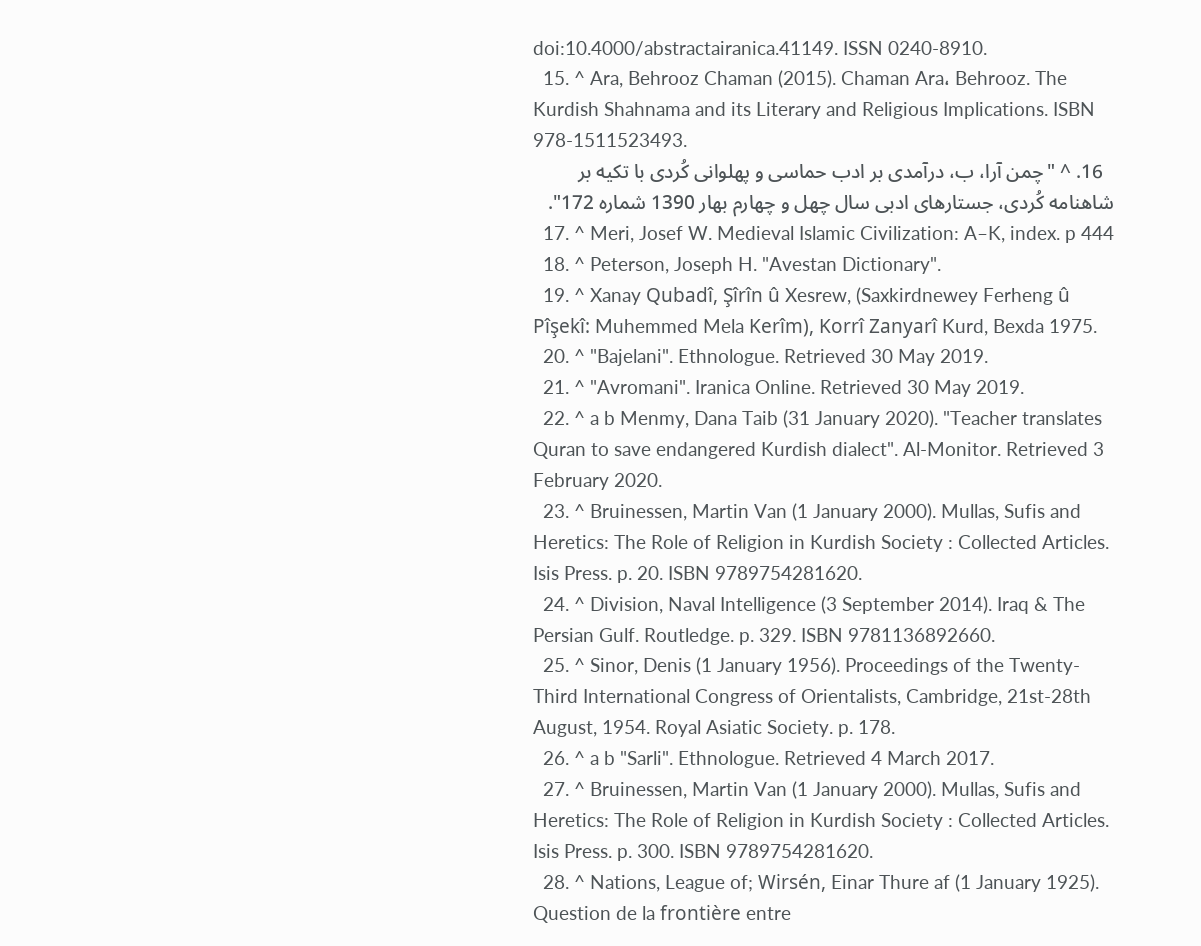doi:10.4000/abstractairanica.41149. ISSN 0240-8910.
  15. ^ Ara, Behrooz Chaman (2015). Chaman Ara، Behrooz. The Kurdish Shahnama and its Literary and Religious Implications. ISBN 978-1511523493.
  16. ^ "چمن آرا، ب، درآمدی بر ادب حماسی و پهلوانی کُردی با تکیه بر شاهنامه کُردی، جستارهای ادبی سال چهل و چهارم بهار 1390 شماره 172".
  17. ^ Meri, Josef W. Medieval Islamic Civilization: A–K, index. p 444
  18. ^ Peterson, Joseph H. "Avestan Dictionary".
  19. ^ Xanay Qubadî, Şîrîn û Xesrew, (Saxkirdnewey Ferheng û Pîşekî: Muhemmed Mela Kerîm), Korrî Zanyarî Kurd, Bexda 1975.
  20. ^ "Bajelani". Ethnologue. Retrieved 30 May 2019.
  21. ^ "Avromani". Iranica Online. Retrieved 30 May 2019.
  22. ^ a b Menmy, Dana Taib (31 January 2020). "Teacher translates Quran to save endangered Kurdish dialect". Al-Monitor. Retrieved 3 February 2020.
  23. ^ Bruinessen, Martin Van (1 January 2000). Mullas, Sufis and Heretics: The Role of Religion in Kurdish Society : Collected Articles. Isis Press. p. 20. ISBN 9789754281620.
  24. ^ Division, Naval Intelligence (3 September 2014). Iraq & The Persian Gulf. Routledge. p. 329. ISBN 9781136892660.
  25. ^ Sinor, Denis (1 January 1956). Proceedings of the Twenty-Third International Congress of Orientalists, Cambridge, 21st-28th August, 1954. Royal Asiatic Society. p. 178.
  26. ^ a b "Sarli". Ethnologue. Retrieved 4 March 2017.
  27. ^ Bruinessen, Martin Van (1 January 2000). Mullas, Sufis and Heretics: The Role of Religion in Kurdish Society : Collected Articles. Isis Press. p. 300. ISBN 9789754281620.
  28. ^ Nations, League of; Wirsén, Einar Thure af (1 January 1925). Question de la frontière entre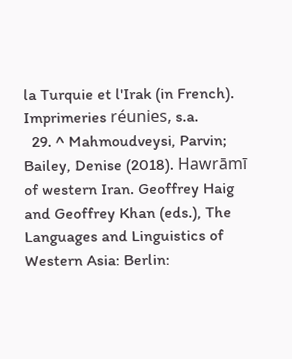la Turquie et l'Irak (in French). Imprimeries réunies, s.a.
  29. ^ Mahmoudveysi, Parvin; Bailey, Denise (2018). Hawrāmī of western Iran. Geoffrey Haig and Geoffrey Khan (eds.), The Languages and Linguistics of Western Asia: Berlin: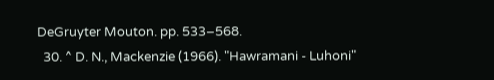DeGruyter Mouton. pp. 533–568.
  30. ^ D. N., Mackenzie (1966). "Hawramani - Luhoni"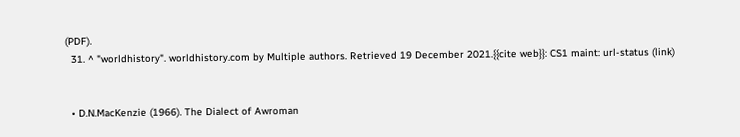(PDF).
  31. ^ "worldhistory". worldhistory.com by Multiple authors. Retrieved 19 December 2021.{{cite web}}: CS1 maint: url-status (link)


  • D.N.MacKenzie (1966). The Dialect of Awroman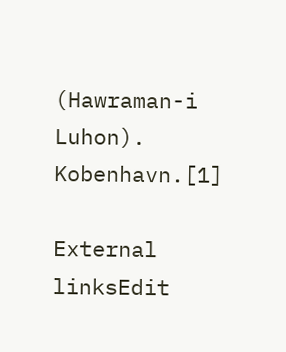(Hawraman-i Luhon). Kobenhavn.[1]

External linksEdit